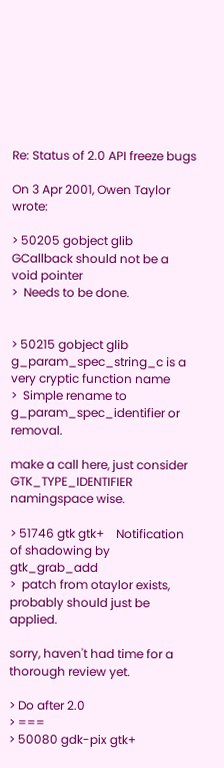Re: Status of 2.0 API freeze bugs

On 3 Apr 2001, Owen Taylor wrote:

> 50205 gobject glib    GCallback should not be a void pointer
>  Needs to be done.


> 50215 gobject glib    g_param_spec_string_c is a very cryptic function name
>  Simple rename to g_param_spec_identifier or removal.

make a call here, just consider GTK_TYPE_IDENTIFIER namingspace wise.

> 51746 gtk gtk+    Notification of shadowing by gtk_grab_add
>  patch from otaylor exists, probably should just be applied.

sorry, haven't had time for a thorough review yet.

> Do after 2.0
> ===
> 50080 gdk-pix gtk+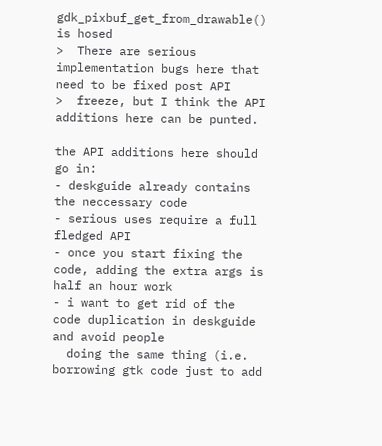gdk_pixbuf_get_from_drawable() is hosed
>  There are serious implementation bugs here that need to be fixed post API
>  freeze, but I think the API additions here can be punted.

the API additions here should go in:
- deskguide already contains the neccessary code
- serious uses require a full fledged API
- once you start fixing the code, adding the extra args is half an hour work
- i want to get rid of the code duplication in deskguide and avoid people
  doing the same thing (i.e. borrowing gtk code just to add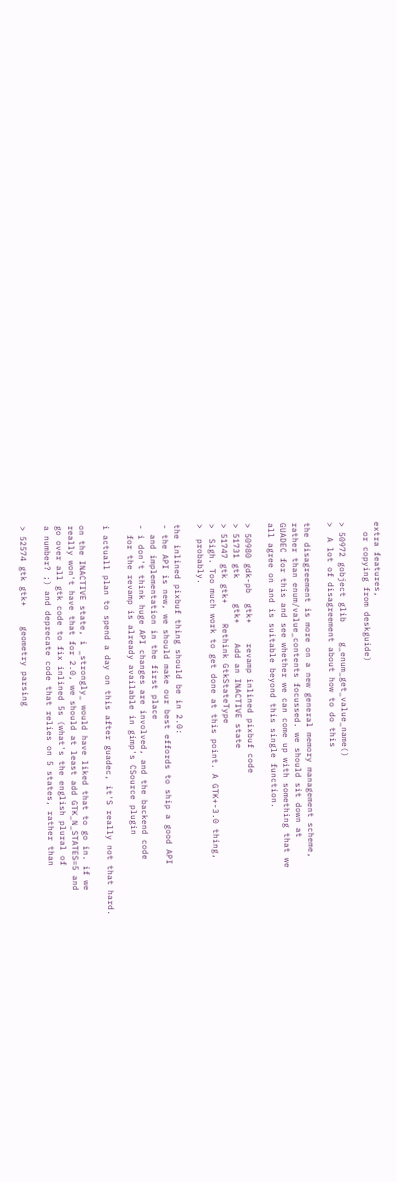extra features,
  or copying from deskguide)

> 50972 gobject glib    g_enum_get_value_name()
>  A lot of disagreement about how to do this

the disagreement is more on a new general memory management scheme,
rather than enum/value_contents focussed. we should sit down at
GUADEC for this and see whether we can come up with something that we
all agree on and is suitable beyond this single function.

> 50980 gdk-pb  gtk+    revamp inlined pixbuf code
> 51731 gtk     gtk+    Add an INACTIVE state
> 51747 gtk gtk+    Rethink GtkStateType
>  Sigh. Too much work to get done at this point. A GTK+-3.0 thing,
>  probably.

the inlined pixbuf thing should be in 2.0:
- the API is new, we should make our best effords to ship a good API
  and implementation in the first place
- i don't think huge API changes are involved, and the backend code
  for the revamp is already available in gimp's CSource plugin

i actuall plan to spend a day on this after guadec, it'S really not that hard.

on the INACTIVE state, i _strongly_ would have liked that to go in. if we
really won't have that for 2.0, we should at least add GTK_N_STATES=5 and
go over all gtk code to fix inlined 5s (what's the english plural of
a number? ;) and deprecate code that relies on 5 states, rather than

> 52574 gtk gtk+    geometry parsing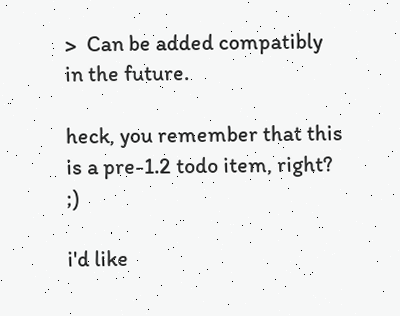>  Can be added compatibly in the future.

heck, you remember that this is a pre-1.2 todo item, right? ;)

i'd like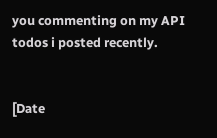you commenting on my API todos i posted recently.


[Date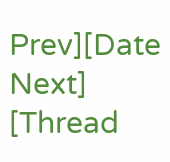Prev][Date Next]   [Thread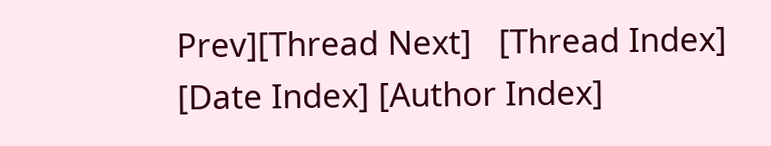Prev][Thread Next]   [Thread Index] [Date Index] [Author Index]